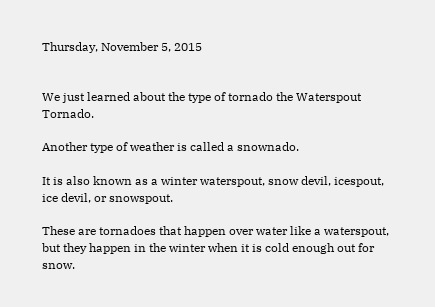Thursday, November 5, 2015


We just learned about the type of tornado the Waterspout Tornado.

Another type of weather is called a snownado.

It is also known as a winter waterspout, snow devil, icespout, ice devil, or snowspout.

These are tornadoes that happen over water like a waterspout, but they happen in the winter when it is cold enough out for snow.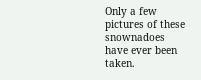Only a few pictures of these snownadoes have ever been taken.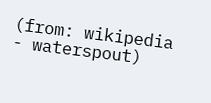(from: wikipedia - waterspout)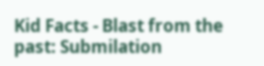Kid Facts - Blast from the past: Submilation